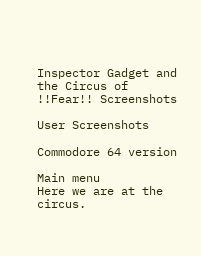Inspector Gadget and the Circus of !!Fear!! Screenshots

User Screenshots

Commodore 64 version

Main menu
Here we are at the circus.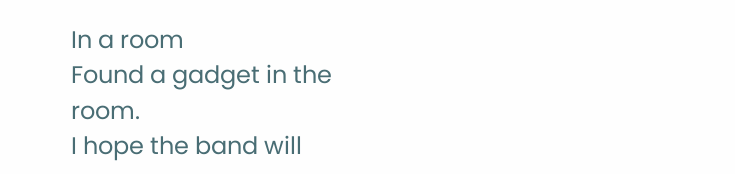In a room
Found a gadget in the room.
I hope the band will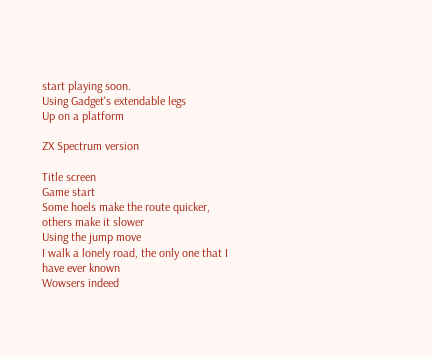start playing soon.
Using Gadget's extendable legs
Up on a platform

ZX Spectrum version

Title screen
Game start
Some hoels make the route quicker, others make it slower
Using the jump move
I walk a lonely road, the only one that I have ever known
Wowsers indeed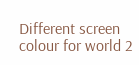Different screen colour for world 2